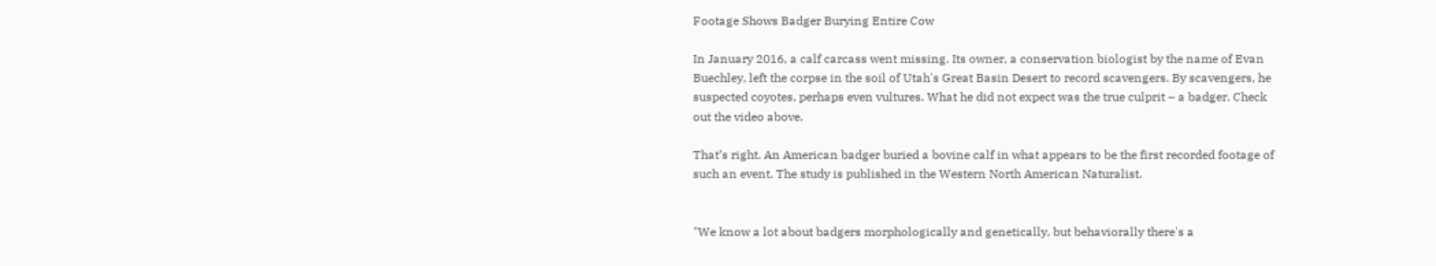Footage Shows Badger Burying Entire Cow

In January 2016, a calf carcass went missing. Its owner, a conservation biologist by the name of Evan Buechley, left the corpse in the soil of Utah's Great Basin Desert to record scavengers. By scavengers, he suspected coyotes, perhaps even vultures. What he did not expect was the true culprit – a badger. Check out the video above.

That’s right. An American badger buried a bovine calf in what appears to be the first recorded footage of such an event. The study is published in the Western North American Naturalist.


"We know a lot about badgers morphologically and genetically, but behaviorally there's a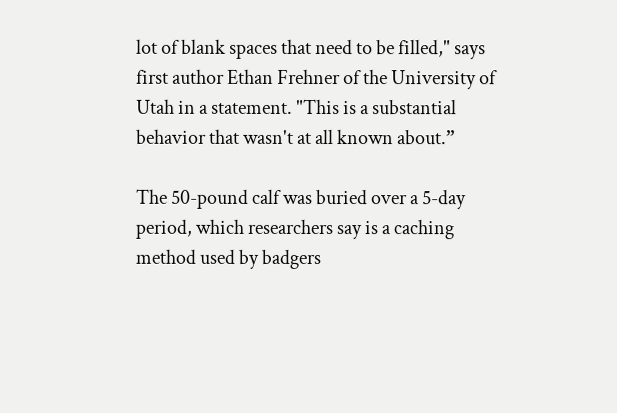lot of blank spaces that need to be filled," says first author Ethan Frehner of the University of Utah in a statement. "This is a substantial behavior that wasn't at all known about.”

The 50-pound calf was buried over a 5-day period, which researchers say is a caching method used by badgers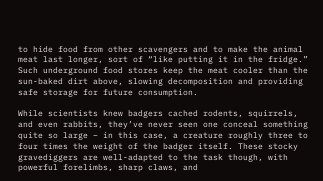to hide food from other scavengers and to make the animal meat last longer, sort of “like putting it in the fridge.” Such underground food stores keep the meat cooler than the sun-baked dirt above, slowing decomposition and providing safe storage for future consumption.

While scientists knew badgers cached rodents, squirrels, and even rabbits, they’ve never seen one conceal something quite so large – in this case, a creature roughly three to four times the weight of the badger itself. These stocky gravediggers are well-adapted to the task though, with powerful forelimbs, sharp claws, and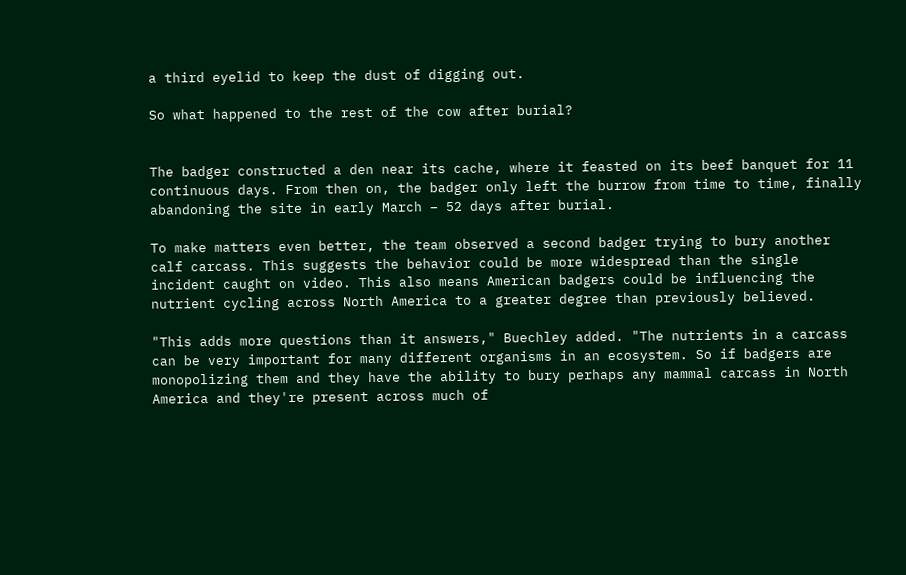a third eyelid to keep the dust of digging out.

So what happened to the rest of the cow after burial?


The badger constructed a den near its cache, where it feasted on its beef banquet for 11 continuous days. From then on, the badger only left the burrow from time to time, finally abandoning the site in early March – 52 days after burial.

To make matters even better, the team observed a second badger trying to bury another calf carcass. This suggests the behavior could be more widespread than the single incident caught on video. This also means American badgers could be influencing the nutrient cycling across North America to a greater degree than previously believed.

"This adds more questions than it answers," Buechley added. "The nutrients in a carcass can be very important for many different organisms in an ecosystem. So if badgers are monopolizing them and they have the ability to bury perhaps any mammal carcass in North America and they're present across much of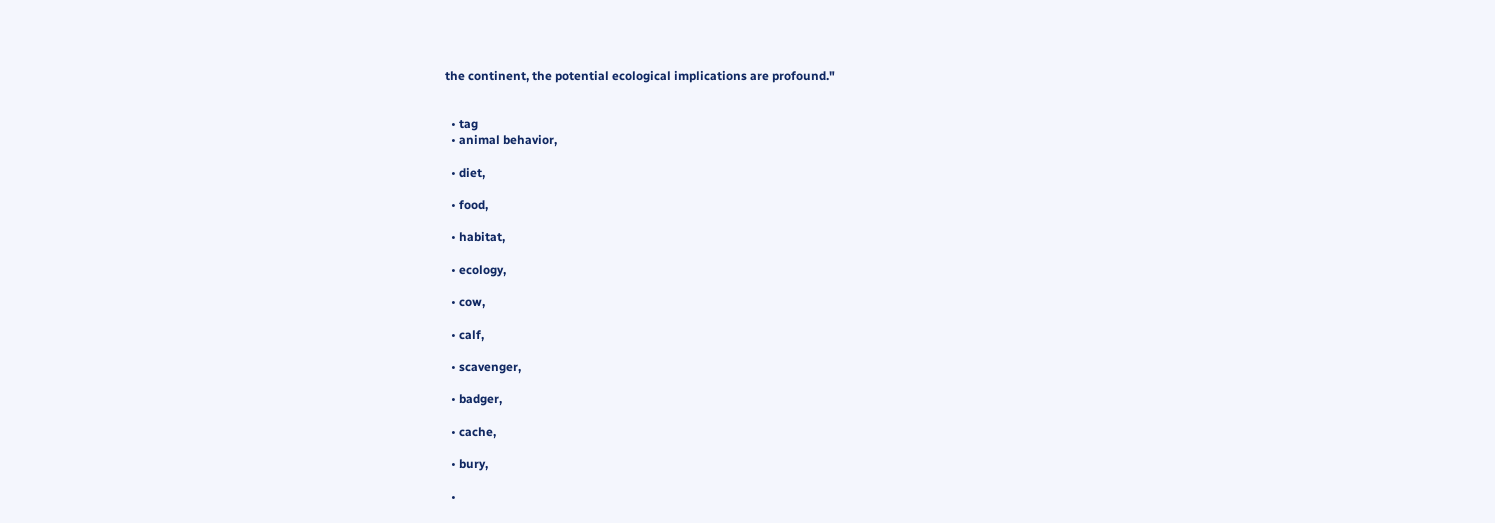the continent, the potential ecological implications are profound."


  • tag
  • animal behavior,

  • diet,

  • food,

  • habitat,

  • ecology,

  • cow,

  • calf,

  • scavenger,

  • badger,

  • cache,

  • bury,

  •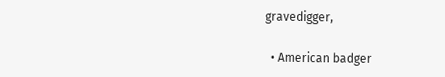gravedigger,

  • American badger